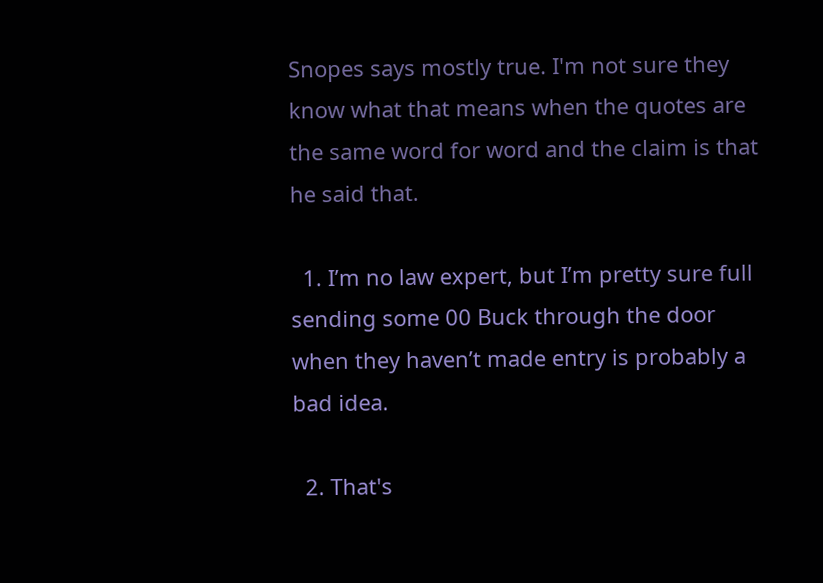Snopes says mostly true. I'm not sure they know what that means when the quotes are the same word for word and the claim is that he said that.

  1. I’m no law expert, but I’m pretty sure full sending some 00 Buck through the door when they haven’t made entry is probably a bad idea.

  2. That's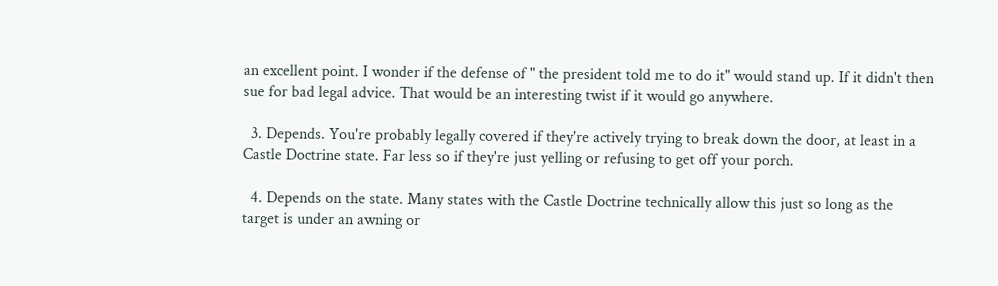an excellent point. I wonder if the defense of " the president told me to do it" would stand up. If it didn't then sue for bad legal advice. That would be an interesting twist if it would go anywhere.

  3. Depends. You're probably legally covered if they're actively trying to break down the door, at least in a Castle Doctrine state. Far less so if they're just yelling or refusing to get off your porch.

  4. Depends on the state. Many states with the Castle Doctrine technically allow this just so long as the target is under an awning or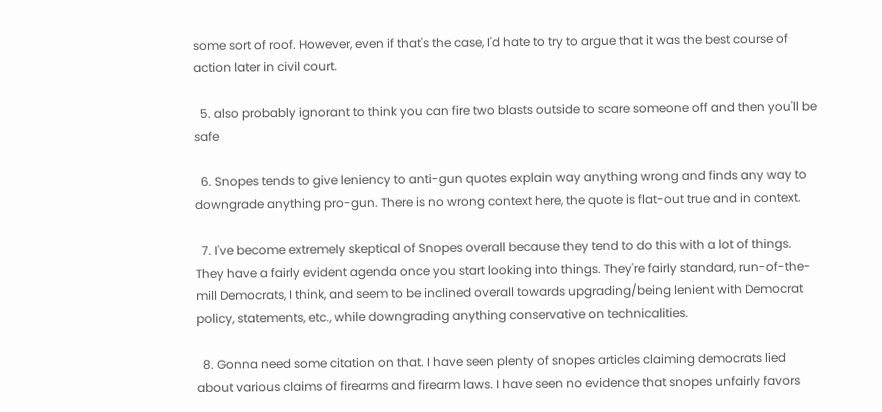some sort of roof. However, even if that's the case, I'd hate to try to argue that it was the best course of action later in civil court.

  5. also probably ignorant to think you can fire two blasts outside to scare someone off and then you'll be safe

  6. Snopes tends to give leniency to anti-gun quotes explain way anything wrong and finds any way to downgrade anything pro-gun. There is no wrong context here, the quote is flat-out true and in context.

  7. I've become extremely skeptical of Snopes overall because they tend to do this with a lot of things. They have a fairly evident agenda once you start looking into things. They're fairly standard, run-of-the-mill Democrats, I think, and seem to be inclined overall towards upgrading/being lenient with Democrat policy, statements, etc., while downgrading anything conservative on technicalities.

  8. Gonna need some citation on that. I have seen plenty of snopes articles claiming democrats lied about various claims of firearms and firearm laws. I have seen no evidence that snopes unfairly favors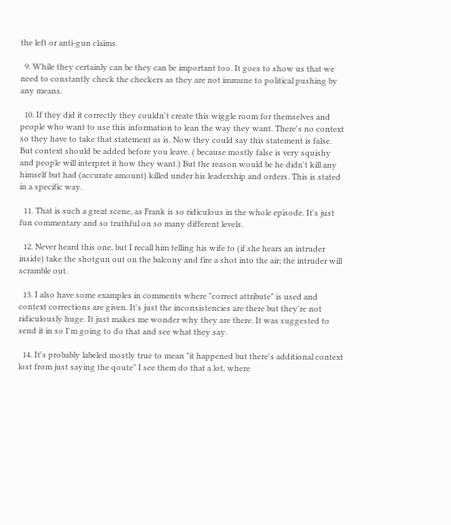the left or anti-gun claims.

  9. While they certainly can be they can be important too. It goes to show us that we need to constantly check the checkers as they are not immune to political pushing by any means.

  10. If they did it correctly they couldn't create this wiggle room for themselves and people who want to use this information to lean the way they want. There's no context so they have to take that statement as is. Now they could say this statement is false. But context should be added before you leave. ( because mostly false is very squishy and people will interpret it how they want.) But the reason would be he didn't kill any himself but had (accurate amount) killed under his leadership and orders. This is stated in a specific way.

  11. That is such a great scene, as Frank is so ridiculous in the whole episode. It's just fun commentary and so truthful on so many different levels.

  12. Never heard this one, but I recall him telling his wife to (if she hears an intruder inside) take the shotgun out on the balcony and fire a shot into the air; the intruder will scramble out.

  13. I also have some examples in comments where "correct attribute" is used and context corrections are given. It's just the inconsistencies are there but they're not ridiculously huge. It just makes me wonder why they are there. It was suggested to send it in so I'm going to do that and see what they say.

  14. It's probably labeled mostly true to mean "it happened but there's additional context lost from just saying the qoute" I see them do that a lot, where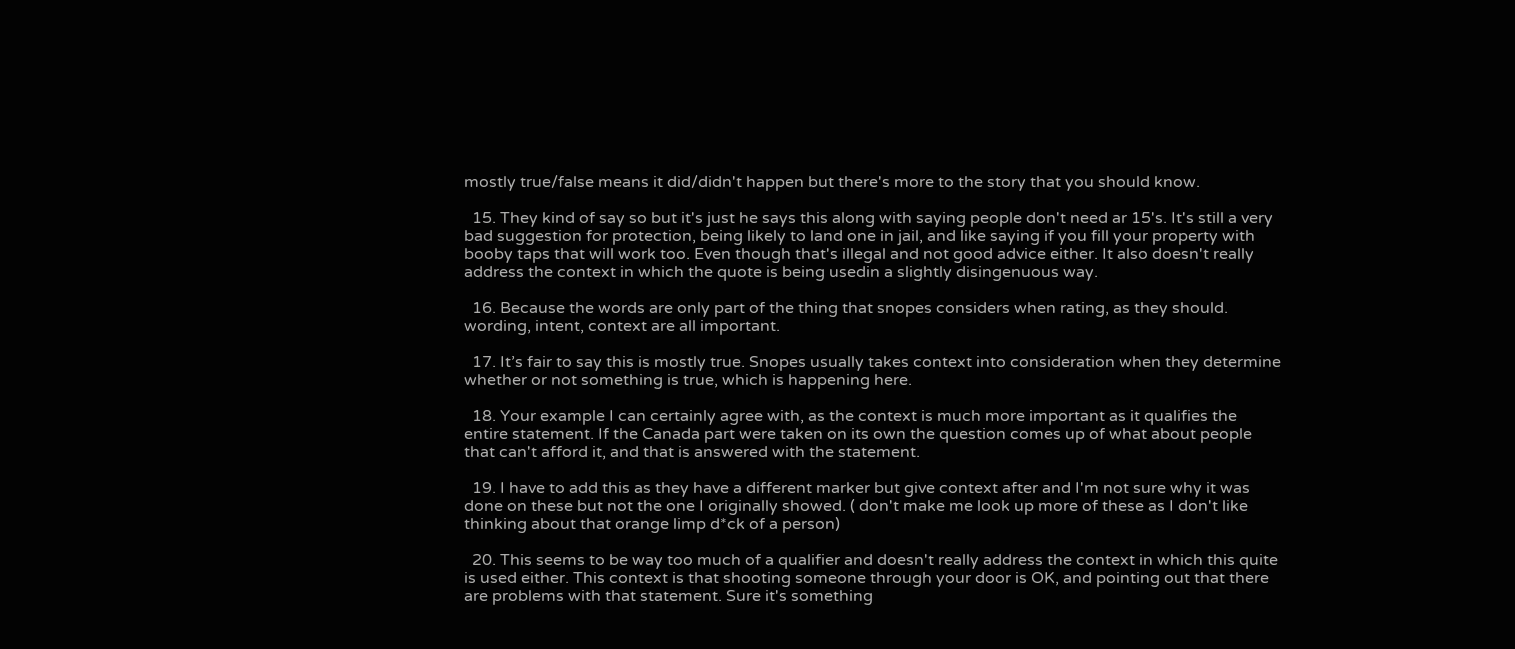mostly true/false means it did/didn't happen but there's more to the story that you should know.

  15. They kind of say so but it's just he says this along with saying people don't need ar 15's. It's still a very bad suggestion for protection, being likely to land one in jail, and like saying if you fill your property with booby taps that will work too. Even though that's illegal and not good advice either. It also doesn't really address the context in which the quote is being usedin a slightly disingenuous way.

  16. Because the words are only part of the thing that snopes considers when rating, as they should. wording, intent, context are all important.

  17. It’s fair to say this is mostly true. Snopes usually takes context into consideration when they determine whether or not something is true, which is happening here.

  18. Your example I can certainly agree with, as the context is much more important as it qualifies the entire statement. If the Canada part were taken on its own the question comes up of what about people that can't afford it, and that is answered with the statement.

  19. I have to add this as they have a different marker but give context after and I'm not sure why it was done on these but not the one I originally showed. ( don't make me look up more of these as I don't like thinking about that orange limp d*ck of a person)

  20. This seems to be way too much of a qualifier and doesn't really address the context in which this quite is used either. This context is that shooting someone through your door is OK, and pointing out that there are problems with that statement. Sure it's something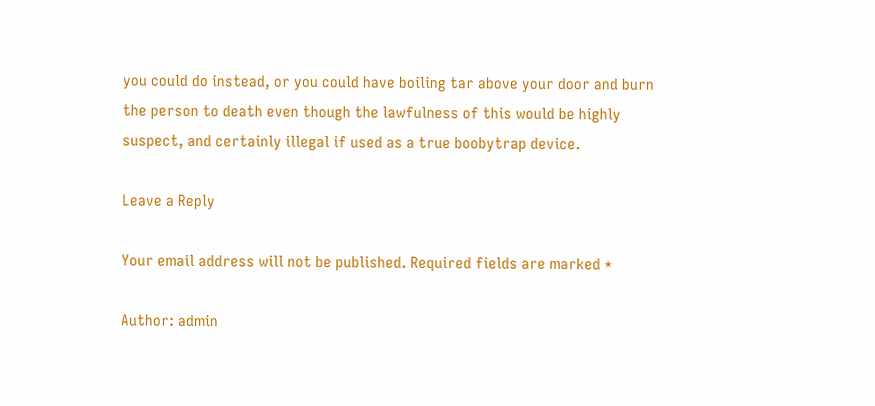you could do instead, or you could have boiling tar above your door and burn the person to death even though the lawfulness of this would be highly suspect, and certainly illegal if used as a true boobytrap device.

Leave a Reply

Your email address will not be published. Required fields are marked *

Author: admin